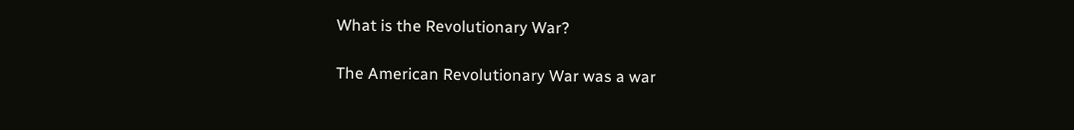What is the Revolutionary War?

The American Revolutionary War was a war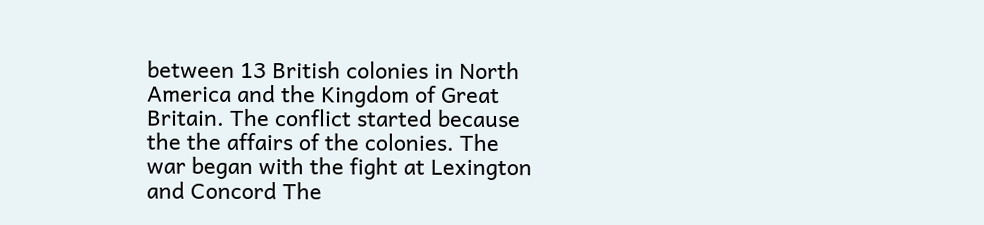between 13 British colonies in North America and the Kingdom of Great Britain. The conflict started because the the affairs of the colonies. The war began with the fight at Lexington and Concord The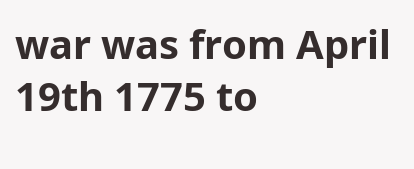war was from April 19th 1775 to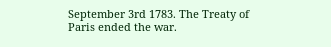September 3rd 1783. The Treaty of Paris ended the war.